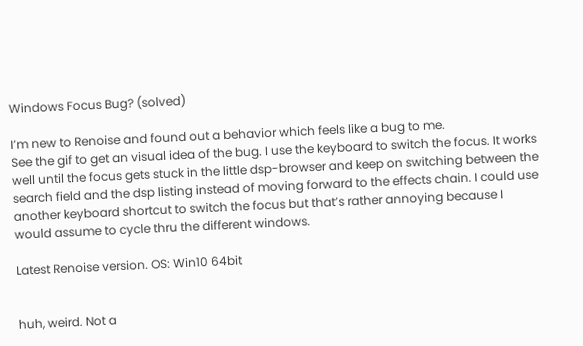Windows Focus Bug? (solved)

I’m new to Renoise and found out a behavior which feels like a bug to me.
See the gif to get an visual idea of the bug. I use the keyboard to switch the focus. It works well until the focus gets stuck in the little dsp-browser and keep on switching between the search field and the dsp listing instead of moving forward to the effects chain. I could use another keyboard shortcut to switch the focus but that’s rather annoying because I would assume to cycle thru the different windows.

Latest Renoise version. OS: Win10 64bit


huh, weird. Not a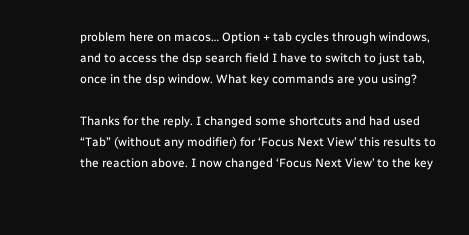problem here on macos… Option + tab cycles through windows, and to access the dsp search field I have to switch to just tab, once in the dsp window. What key commands are you using?

Thanks for the reply. I changed some shortcuts and had used “Tab” (without any modifier) for ‘Focus Next View’ this results to the reaction above. I now changed ‘Focus Next View’ to the key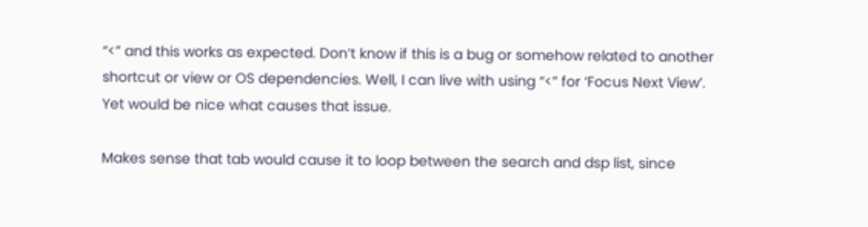“<” and this works as expected. Don’t know if this is a bug or somehow related to another shortcut or view or OS dependencies. Well, I can live with using “<” for ‘Focus Next View’. Yet would be nice what causes that issue.

Makes sense that tab would cause it to loop between the search and dsp list, since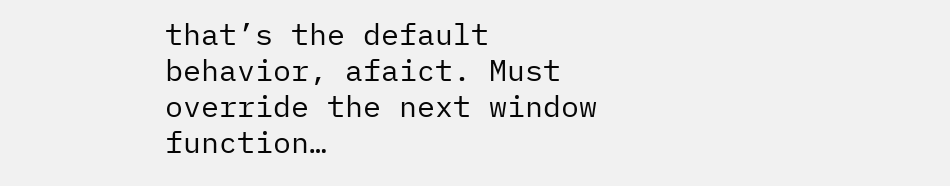that’s the default behavior, afaict. Must override the next window function…